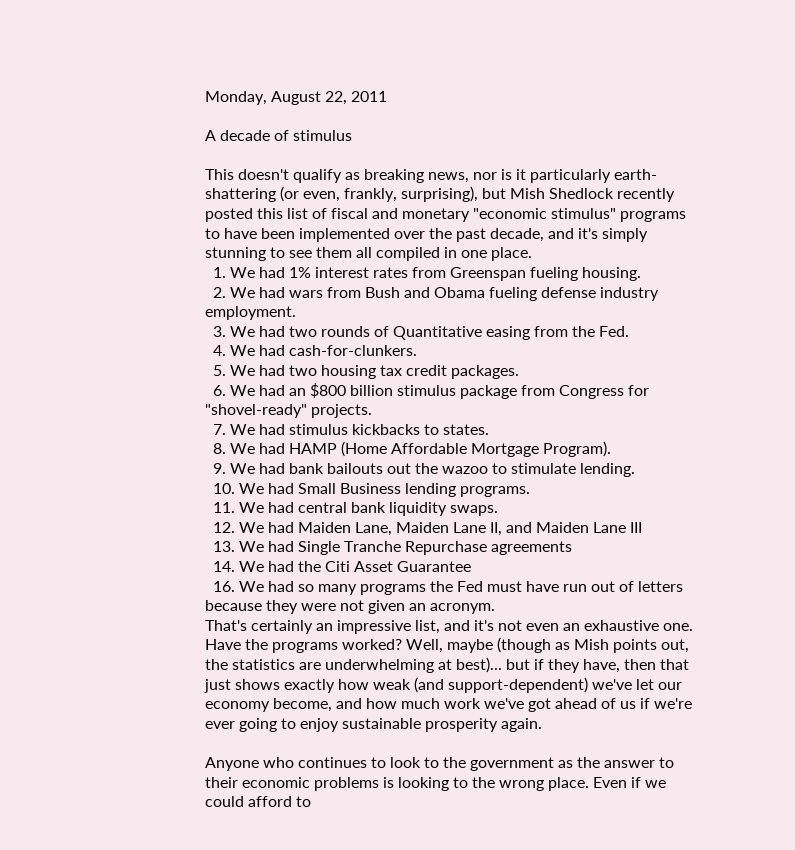Monday, August 22, 2011

A decade of stimulus

This doesn't qualify as breaking news, nor is it particularly earth-shattering (or even, frankly, surprising), but Mish Shedlock recently posted this list of fiscal and monetary "economic stimulus" programs to have been implemented over the past decade, and it's simply stunning to see them all compiled in one place.
  1. We had 1% interest rates from Greenspan fueling housing.
  2. We had wars from Bush and Obama fueling defense industry employment.
  3. We had two rounds of Quantitative easing from the Fed.
  4. We had cash-for-clunkers.
  5. We had two housing tax credit packages.
  6. We had an $800 billion stimulus package from Congress for "shovel-ready" projects.
  7. We had stimulus kickbacks to states.
  8. We had HAMP (Home Affordable Mortgage Program).
  9. We had bank bailouts out the wazoo to stimulate lending.
  10. We had Small Business lending programs.
  11. We had central bank liquidity swaps.
  12. We had Maiden Lane, Maiden Lane II, and Maiden Lane III
  13. We had Single Tranche Repurchase agreements
  14. We had the Citi Asset Guarantee
  16. We had so many programs the Fed must have run out of letters because they were not given an acronym.
That's certainly an impressive list, and it's not even an exhaustive one. Have the programs worked? Well, maybe (though as Mish points out, the statistics are underwhelming at best)... but if they have, then that just shows exactly how weak (and support-dependent) we've let our economy become, and how much work we've got ahead of us if we're ever going to enjoy sustainable prosperity again.

Anyone who continues to look to the government as the answer to their economic problems is looking to the wrong place. Even if we could afford to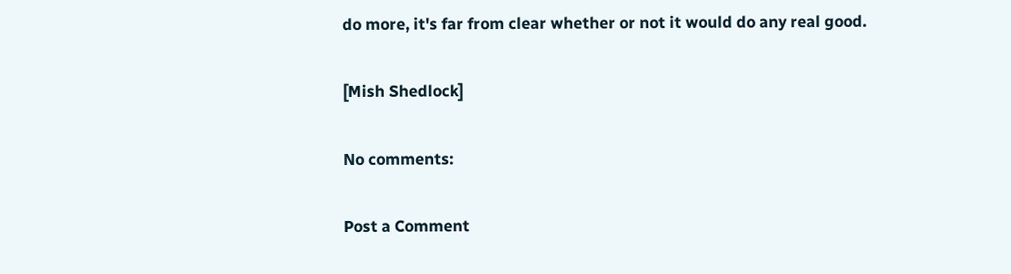do more, it's far from clear whether or not it would do any real good.

[Mish Shedlock]

No comments:

Post a Comment